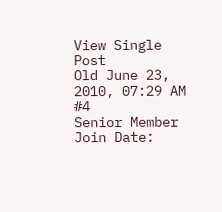View Single Post
Old June 23, 2010, 07:29 AM   #4
Senior Member
Join Date: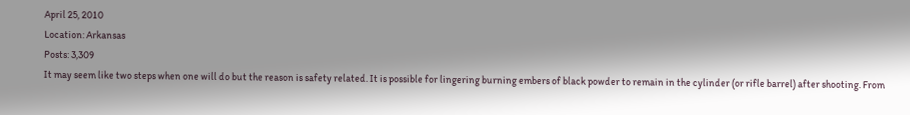April 25, 2010
Location: Arkansas
Posts: 3,309
It may seem like two steps when one will do but the reason is safety related. It is possible for lingering burning embers of black powder to remain in the cylinder (or rifle barrel) after shooting. From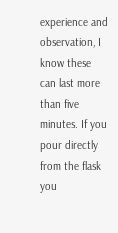experience and observation, I know these can last more than five minutes. If you pour directly from the flask you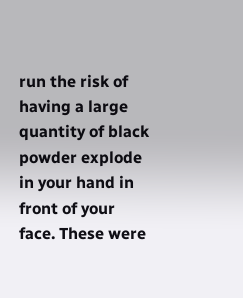run the risk of having a large quantity of black powder explode in your hand in front of your face. These were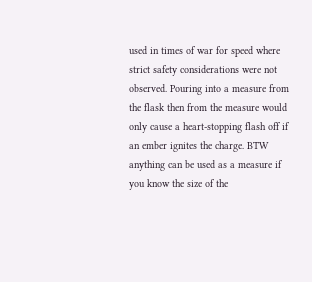used in times of war for speed where strict safety considerations were not observed. Pouring into a measure from the flask then from the measure would only cause a heart-stopping flash off if an ember ignites the charge. BTW anything can be used as a measure if you know the size of the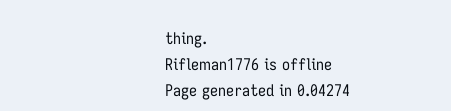thing.
Rifleman1776 is offline
Page generated in 0.04274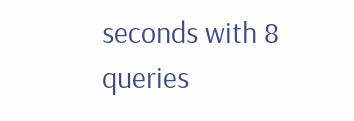seconds with 8 queries